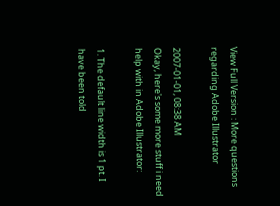View Full Version : More questions regarding Adobe Illustrator

2007-01-01, 08:38 AM
Okay, here's some more stuff i need help with in Adobe Illustrator:

1. The default line width is 1 pt. I have been told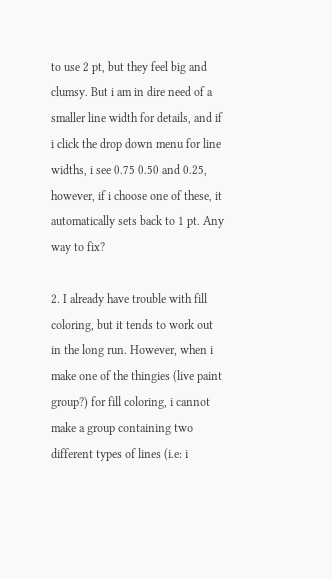to use 2 pt, but they feel big and clumsy. But i am in dire need of a smaller line width for details, and if i click the drop down menu for line widths, i see 0.75 0.50 and 0.25, however, if i choose one of these, it automatically sets back to 1 pt. Any way to fix?

2. I already have trouble with fill coloring, but it tends to work out in the long run. However, when i make one of the thingies (live paint group?) for fill coloring, i cannot make a group containing two different types of lines (i.e: i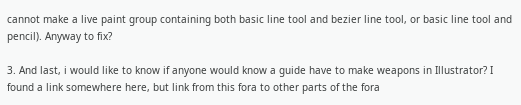cannot make a live paint group containing both basic line tool and bezier line tool, or basic line tool and pencil). Anyway to fix?

3. And last, i would like to know if anyone would know a guide have to make weapons in Illustrator? I found a link somewhere here, but link from this fora to other parts of the fora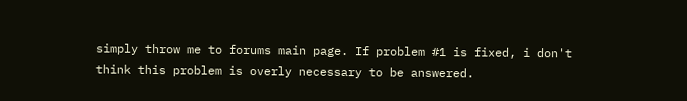simply throw me to forums main page. If problem #1 is fixed, i don't think this problem is overly necessary to be answered.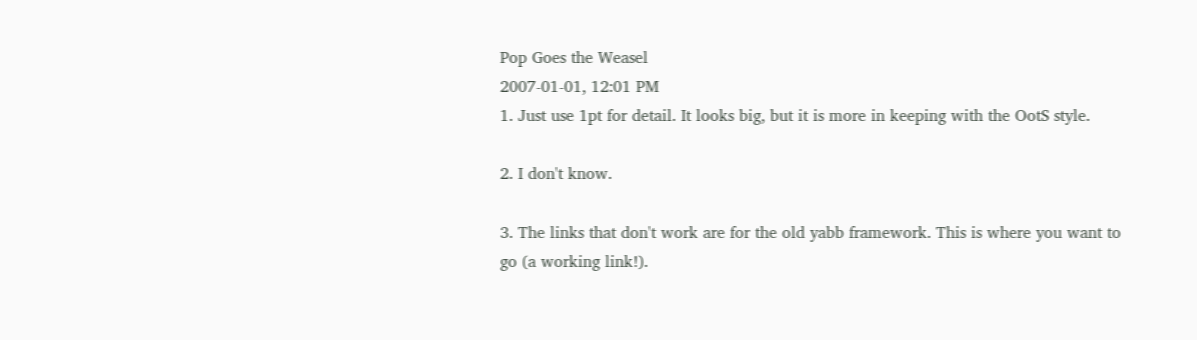Pop Goes the Weasel
2007-01-01, 12:01 PM
1. Just use 1pt for detail. It looks big, but it is more in keeping with the OotS style.

2. I don't know.

3. The links that don't work are for the old yabb framework. This is where you want to go (a working link!).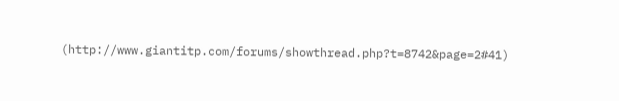(http://www.giantitp.com/forums/showthread.php?t=8742&page=2#41)